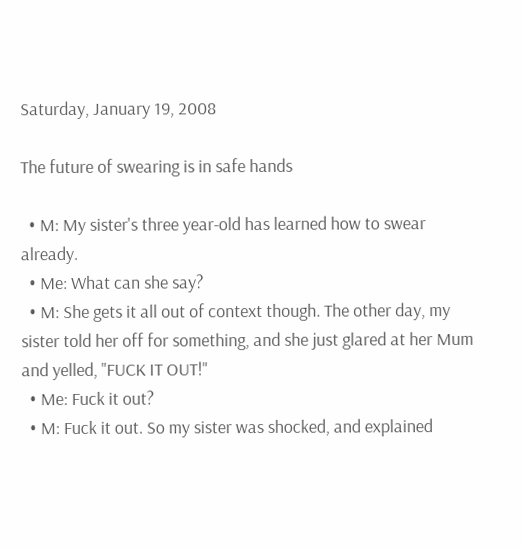Saturday, January 19, 2008

The future of swearing is in safe hands

  • M: My sister's three year-old has learned how to swear already.
  • Me: What can she say?
  • M: She gets it all out of context though. The other day, my sister told her off for something, and she just glared at her Mum and yelled, "FUCK IT OUT!"
  • Me: Fuck it out?
  • M: Fuck it out. So my sister was shocked, and explained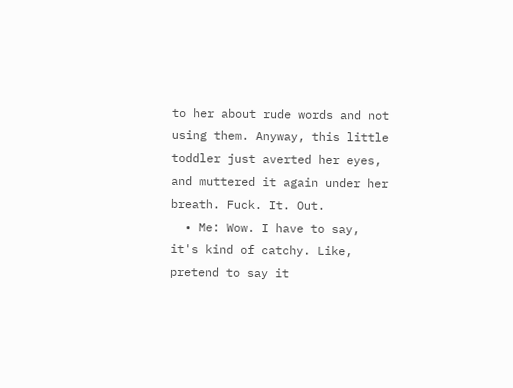to her about rude words and not using them. Anyway, this little toddler just averted her eyes, and muttered it again under her breath. Fuck. It. Out.
  • Me: Wow. I have to say, it's kind of catchy. Like, pretend to say it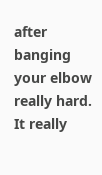after banging your elbow really hard. It really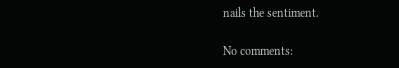nails the sentiment.

No comments: